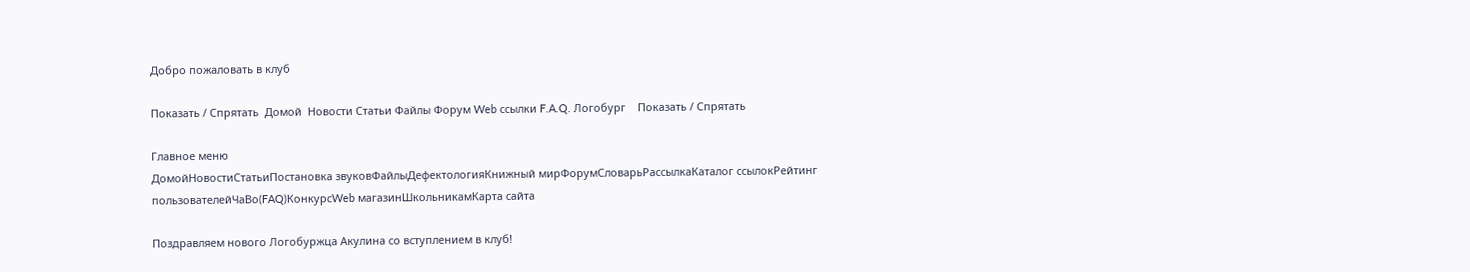Добро пожаловать в клуб

Показать / Спрятать  Домой  Новости Статьи Файлы Форум Web ссылки F.A.Q. Логобург    Показать / Спрятать

Главное меню
ДомойНовостиСтатьиПостановка звуковФайлыДефектологияКнижный мирФорумСловарьРассылкаКаталог ссылокРейтинг пользователейЧаВо(FAQ)КонкурсWeb магазинШкольникамКарта сайта

Поздравляем нового Логобуржца Акулина со вступлением в клуб!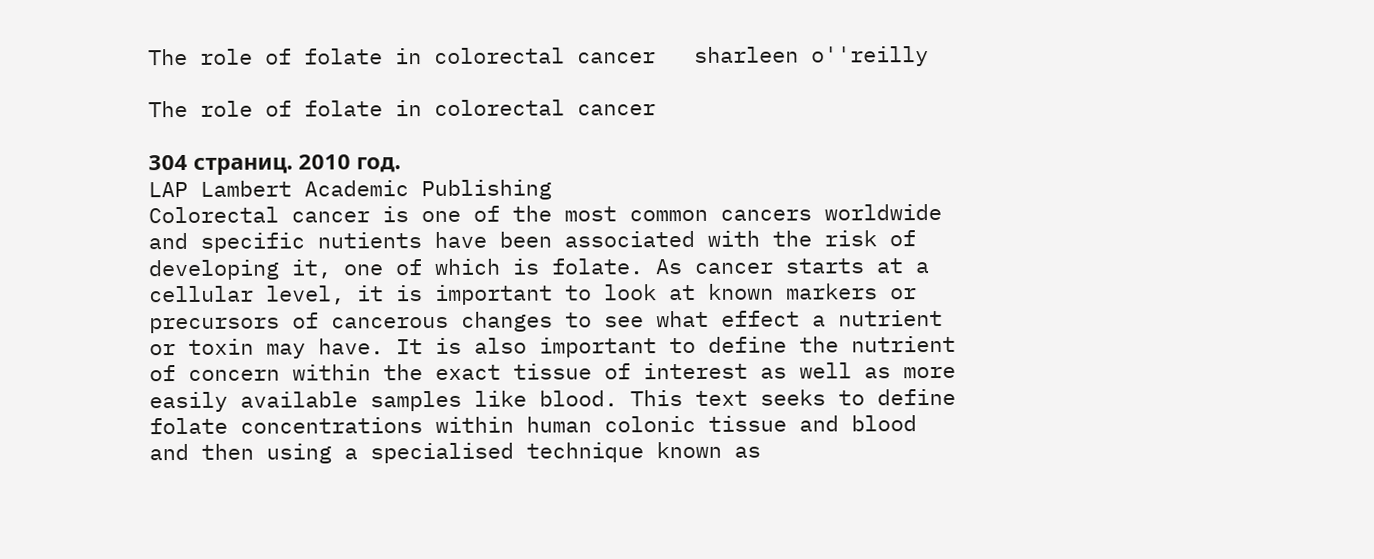The role of folate in colorectal cancer   sharleen o''reilly

The role of folate in colorectal cancer

304 страниц. 2010 год.
LAP Lambert Academic Publishing
Colorectal cancer is one of the most common cancers worldwide and specific nutients have been associated with the risk of developing it, one of which is folate. As cancer starts at a cellular level, it is important to look at known markers or precursors of cancerous changes to see what effect a nutrient or toxin may have. It is also important to define the nutrient of concern within the exact tissue of interest as well as more easily available samples like blood. This text seeks to define folate concentrations within human colonic tissue and blood and then using a specialised technique known as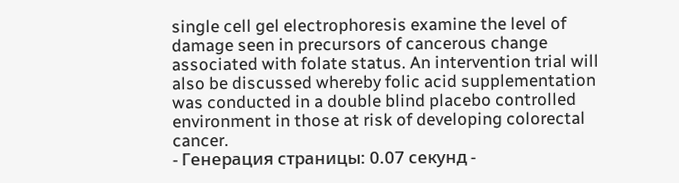single cell gel electrophoresis examine the level of damage seen in precursors of cancerous change associated with folate status. An intervention trial will also be discussed whereby folic acid supplementation was conducted in a double blind placebo controlled environment in those at risk of developing colorectal cancer.
- Генерация страницы: 0.07 секунд -